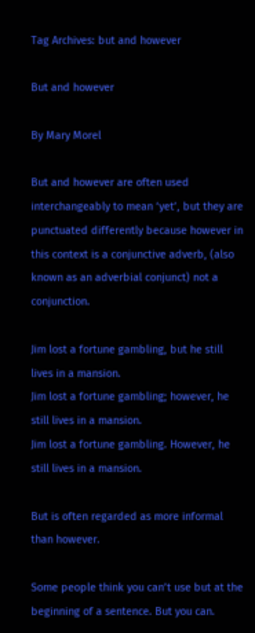Tag Archives: but and however

But and however

By Mary Morel

But and however are often used interchangeably to mean ‘yet’, but they are punctuated differently because however in this context is a conjunctive adverb, (also known as an adverbial conjunct) not a conjunction.

Jim lost a fortune gambling, but he still lives in a mansion.
Jim lost a fortune gambling; however, he still lives in a mansion.
Jim lost a fortune gambling. However, he still lives in a mansion.

But is often regarded as more informal than however.

Some people think you can’t use but at the beginning of a sentence. But you can.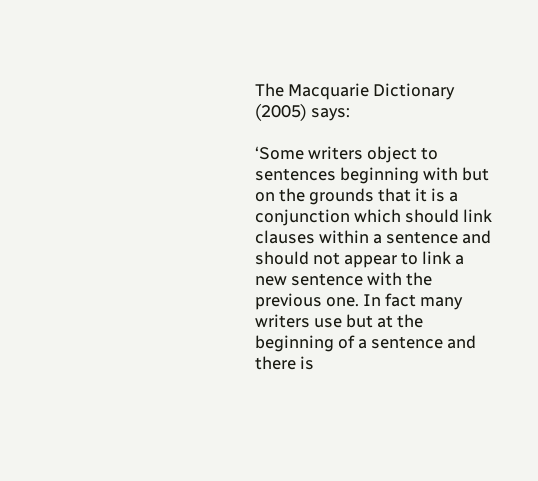The Macquarie Dictionary (2005) says:

‘Some writers object to sentences beginning with but on the grounds that it is a conjunction which should link clauses within a sentence and should not appear to link a new sentence with the previous one. In fact many writers use but at the beginning of a sentence and there is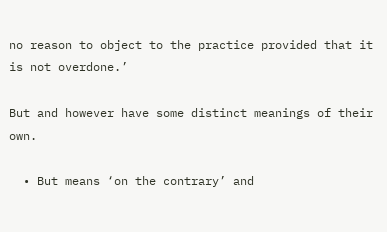no reason to object to the practice provided that it is not overdone.’

But and however have some distinct meanings of their own.

  • But means ‘on the contrary’ and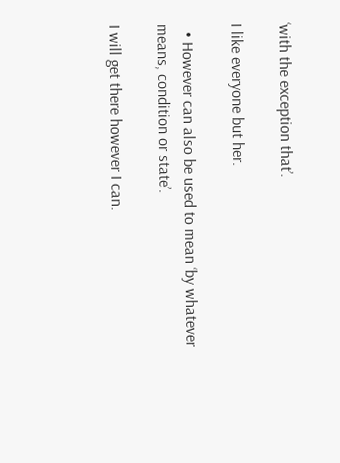‘with the exception that’.

I like everyone but her.

  • However can also be used to mean ‘by whatever means, condition or state’.

I will get there however I can.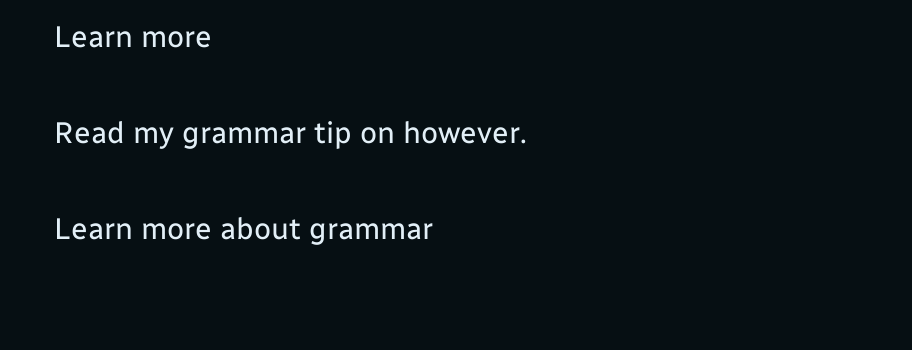Learn more

Read my grammar tip on however.

Learn more about grammar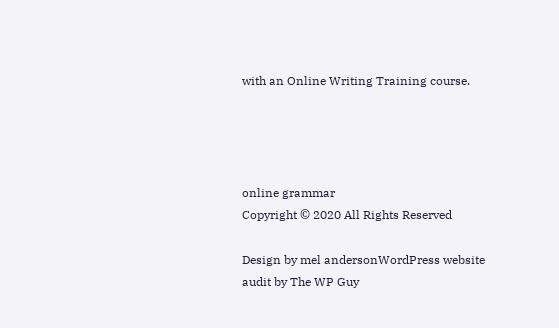with an Online Writing Training course.




online grammar
Copyright © 2020 All Rights Reserved

Design by mel andersonWordPress website audit by The WP Guy